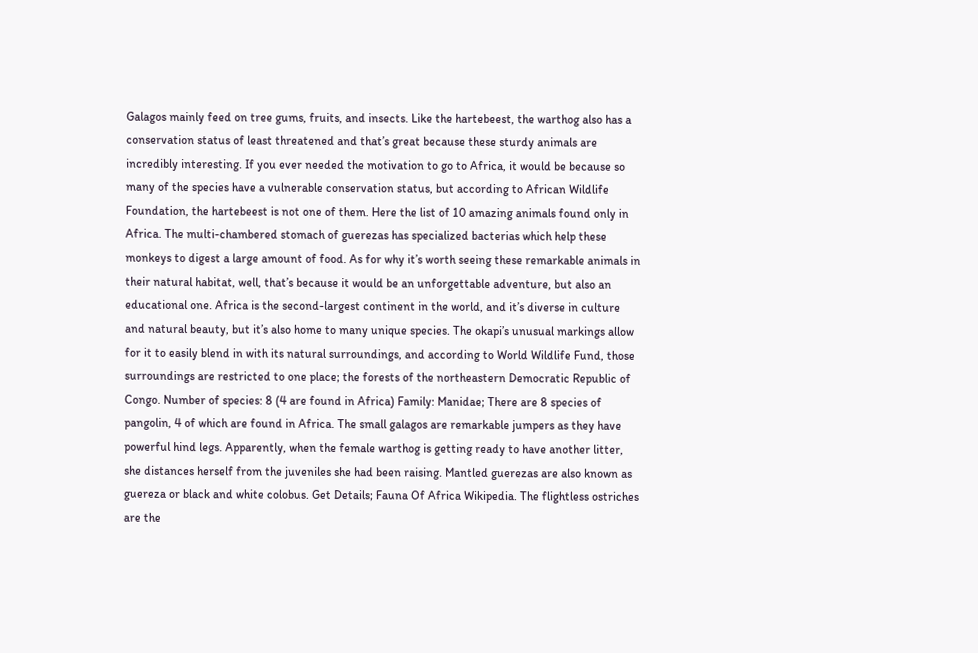Galagos mainly feed on tree gums, fruits, and insects. Like the hartebeest, the warthog also has a conservation status of least threatened and that’s great because these sturdy animals are incredibly interesting. If you ever needed the motivation to go to Africa, it would be because so many of the species have a vulnerable conservation status, but according to African Wildlife Foundation, the hartebeest is not one of them. Here the list of 10 amazing animals found only in Africa. The multi-chambered stomach of guerezas has specialized bacterias which help these monkeys to digest a large amount of food. As for why it’s worth seeing these remarkable animals in their natural habitat, well, that’s because it would be an unforgettable adventure, but also an educational one. Africa is the second-largest continent in the world, and it’s diverse in culture and natural beauty, but it’s also home to many unique species. The okapi’s unusual markings allow for it to easily blend in with its natural surroundings, and according to World Wildlife Fund, those surroundings are restricted to one place; the forests of the northeastern Democratic Republic of Congo. Number of species: 8 (4 are found in Africa) Family: Manidae; There are 8 species of pangolin, 4 of which are found in Africa. The small galagos are remarkable jumpers as they have powerful hind legs. Apparently, when the female warthog is getting ready to have another litter, she distances herself from the juveniles she had been raising. Mantled guerezas are also known as guereza or black and white colobus. Get Details; Fauna Of Africa Wikipedia. The flightless ostriches are the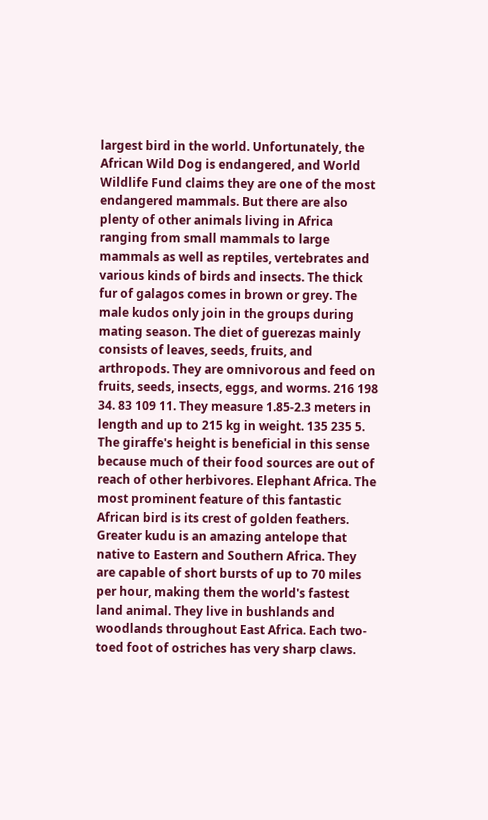largest bird in the world. Unfortunately, the African Wild Dog is endangered, and World Wildlife Fund claims they are one of the most endangered mammals. But there are also plenty of other animals living in Africa ranging from small mammals to large mammals as well as reptiles, vertebrates and various kinds of birds and insects. The thick fur of galagos comes in brown or grey. The male kudos only join in the groups during mating season. The diet of guerezas mainly consists of leaves, seeds, fruits, and arthropods. They are omnivorous and feed on fruits, seeds, insects, eggs, and worms. 216 198 34. 83 109 11. They measure 1.85-2.3 meters in length and up to 215 kg in weight. 135 235 5. The giraffe's height is beneficial in this sense because much of their food sources are out of reach of other herbivores. Elephant Africa. The most prominent feature of this fantastic African bird is its crest of golden feathers. Greater kudu is an amazing antelope that native to Eastern and Southern Africa. They are capable of short bursts of up to 70 miles per hour, making them the world's fastest land animal. They live in bushlands and woodlands throughout East Africa. Each two-toed foot of ostriches has very sharp claws.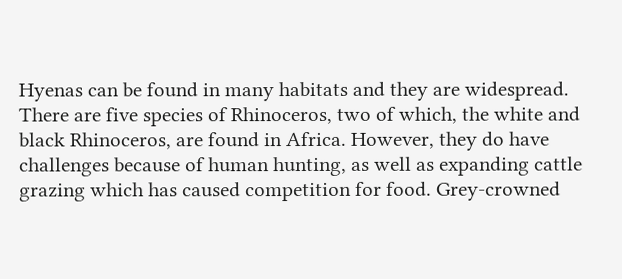Hyenas can be found in many habitats and they are widespread. There are five species of Rhinoceros, two of which, the white and black Rhinoceros, are found in Africa. However, they do have challenges because of human hunting, as well as expanding cattle grazing which has caused competition for food. Grey-crowned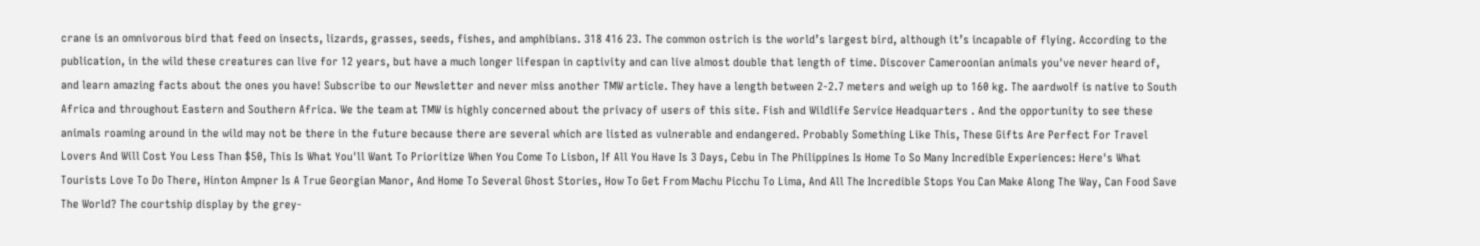crane is an omnivorous bird that feed on insects, lizards, grasses, seeds, fishes, and amphibians. 318 416 23. The common ostrich is the world’s largest bird, although it’s incapable of flying. According to the publication, in the wild these creatures can live for 12 years, but have a much longer lifespan in captivity and can live almost double that length of time. Discover Cameroonian animals you've never heard of, and learn amazing facts about the ones you have! Subscribe to our Newsletter and never miss another TMW article. They have a length between 2-2.7 meters and weigh up to 160 kg. The aardwolf is native to South Africa and throughout Eastern and Southern Africa. We the team at TMW is highly concerned about the privacy of users of this site. Fish and Wildlife Service Headquarters . And the opportunity to see these animals roaming around in the wild may not be there in the future because there are several which are listed as vulnerable and endangered. Probably Something Like This, These Gifts Are Perfect For Travel Lovers And Will Cost You Less Than $50, This Is What You'll Want To Prioritize When You Come To Lisbon, If All You Have Is 3 Days, Cebu in The Philippines Is Home To So Many Incredible Experiences: Here's What Tourists Love To Do There, Hinton Ampner Is A True Georgian Manor, And Home To Several Ghost Stories, How To Get From Machu Picchu To Lima, And All The Incredible Stops You Can Make Along The Way, Can Food Save The World? The courtship display by the grey-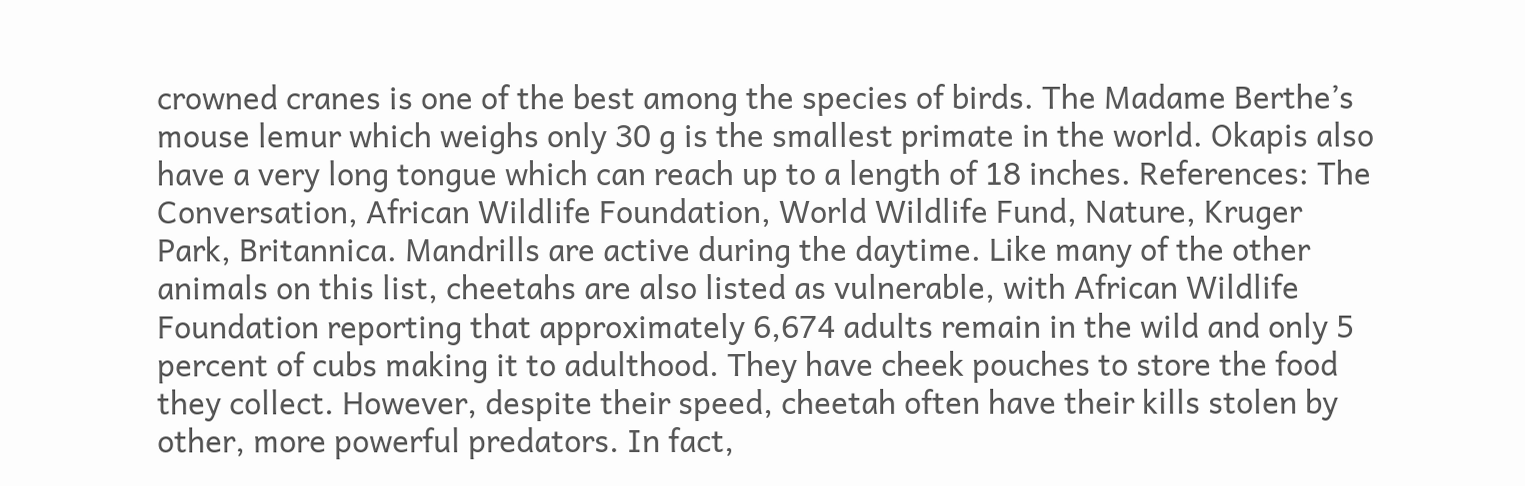crowned cranes is one of the best among the species of birds. The Madame Berthe’s mouse lemur which weighs only 30 g is the smallest primate in the world. Okapis also have a very long tongue which can reach up to a length of 18 inches. References: The Conversation, African Wildlife Foundation, World Wildlife Fund, Nature, Kruger Park, Britannica. Mandrills are active during the daytime. Like many of the other animals on this list, cheetahs are also listed as vulnerable, with African Wildlife Foundation reporting that approximately 6,674 adults remain in the wild and only 5 percent of cubs making it to adulthood. They have cheek pouches to store the food they collect. However, despite their speed, cheetah often have their kills stolen by other, more powerful predators. In fact,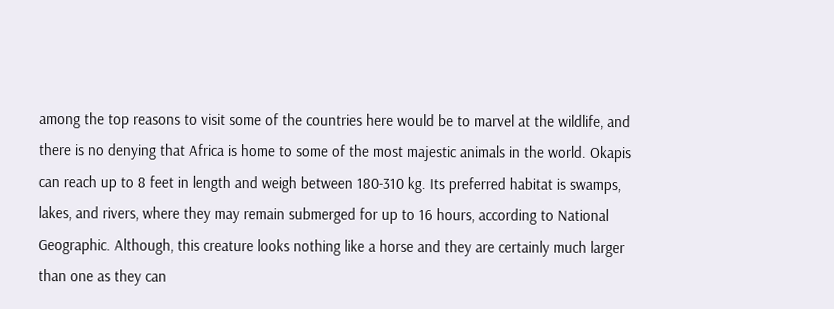among the top reasons to visit some of the countries here would be to marvel at the wildlife, and there is no denying that Africa is home to some of the most majestic animals in the world. Okapis can reach up to 8 feet in length and weigh between 180-310 kg. Its preferred habitat is swamps, lakes, and rivers, where they may remain submerged for up to 16 hours, according to National Geographic. Although, this creature looks nothing like a horse and they are certainly much larger than one as they can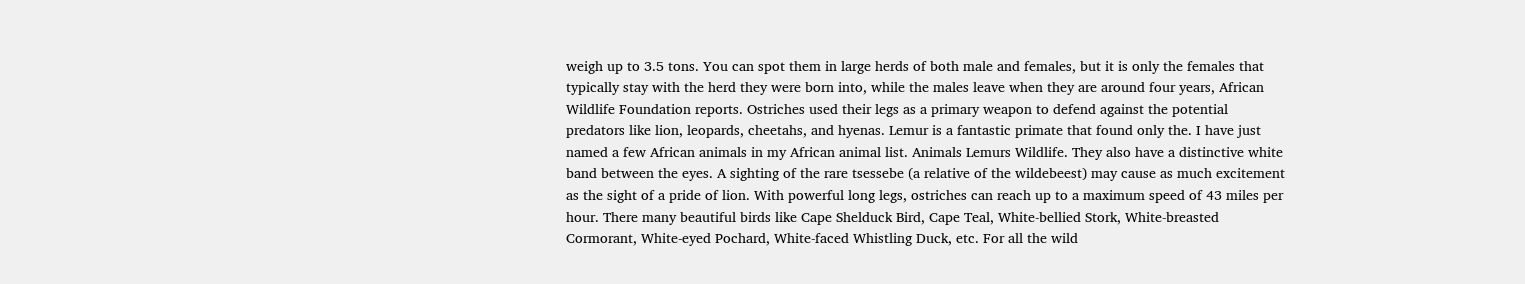weigh up to 3.5 tons. You can spot them in large herds of both male and females, but it is only the females that typically stay with the herd they were born into, while the males leave when they are around four years, African Wildlife Foundation reports. Ostriches used their legs as a primary weapon to defend against the potential predators like lion, leopards, cheetahs, and hyenas. Lemur is a fantastic primate that found only the. I have just named a few African animals in my African animal list. Animals Lemurs Wildlife. They also have a distinctive white band between the eyes. A sighting of the rare tsessebe (a relative of the wildebeest) may cause as much excitement as the sight of a pride of lion. With powerful long legs, ostriches can reach up to a maximum speed of 43 miles per hour. There many beautiful birds like Cape Shelduck Bird, Cape Teal, White-bellied Stork, White-breasted Cormorant, White-eyed Pochard, White-faced Whistling Duck, etc. For all the wild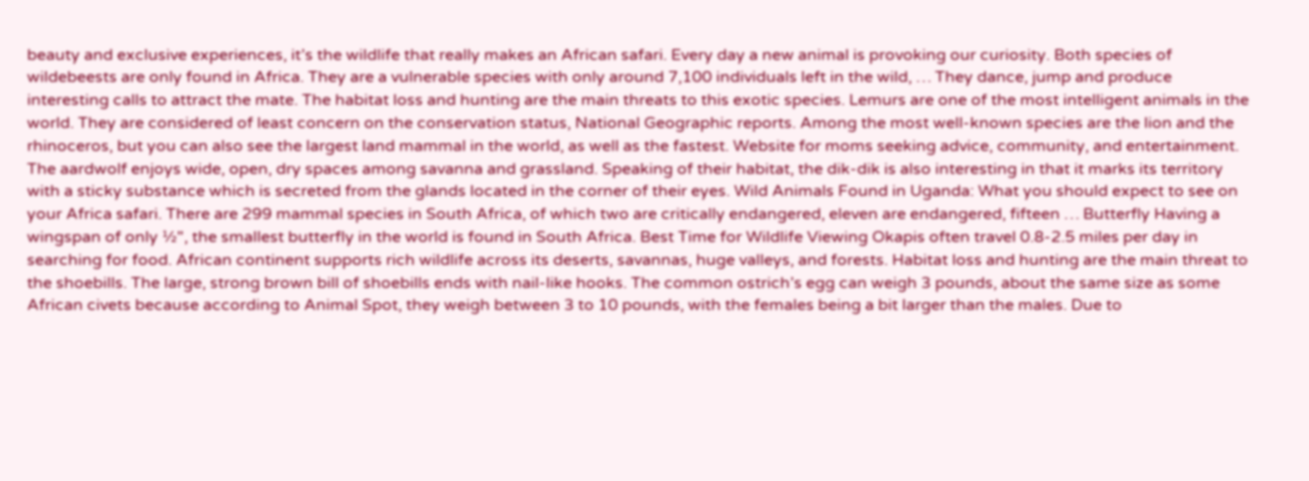beauty and exclusive experiences, it’s the wildlife that really makes an African safari. Every day a new animal is provoking our curiosity. Both species of wildebeests are only found in Africa. They are a vulnerable species with only around 7,100 individuals left in the wild, … They dance, jump and produce interesting calls to attract the mate. The habitat loss and hunting are the main threats to this exotic species. Lemurs are one of the most intelligent animals in the world. They are considered of least concern on the conservation status, National Geographic reports. Among the most well-known species are the lion and the rhinoceros, but you can also see the largest land mammal in the world, as well as the fastest. Website for moms seeking advice, community, and entertainment. The aardwolf enjoys wide, open, dry spaces among savanna and grassland. Speaking of their habitat, the dik-dik is also interesting in that it marks its territory with a sticky substance which is secreted from the glands located in the corner of their eyes. Wild Animals Found in Uganda: What you should expect to see on your Africa safari. There are 299 mammal species in South Africa, of which two are critically endangered, eleven are endangered, fifteen … Butterfly Having a wingspan of only ½", the smallest butterfly in the world is found in South Africa. Best Time for Wildlife Viewing Okapis often travel 0.8-2.5 miles per day in searching for food. African continent supports rich wildlife across its deserts, savannas, huge valleys, and forests. Habitat loss and hunting are the main threat to the shoebills. The large, strong brown bill of shoebills ends with nail-like hooks. The common ostrich’s egg can weigh 3 pounds, about the same size as some African civets because according to Animal Spot, they weigh between 3 to 10 pounds, with the females being a bit larger than the males. Due to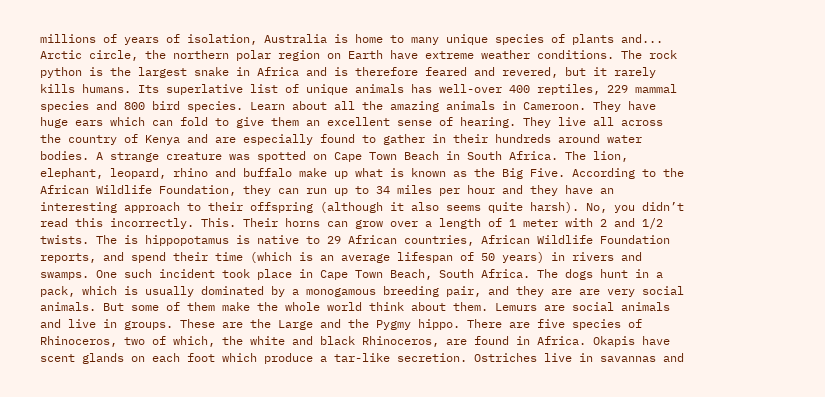millions of years of isolation, Australia is home to many unique species of plants and... Arctic circle, the northern polar region on Earth have extreme weather conditions. The rock python is the largest snake in Africa and is therefore feared and revered, but it rarely kills humans. Its superlative list of unique animals has well-over 400 reptiles, 229 mammal species and 800 bird species. Learn about all the amazing animals in Cameroon. They have huge ears which can fold to give them an excellent sense of hearing. They live all across the country of Kenya and are especially found to gather in their hundreds around water bodies. A strange creature was spotted on Cape Town Beach in South Africa. The lion, elephant, leopard, rhino and buffalo make up what is known as the Big Five. According to the African Wildlife Foundation, they can run up to 34 miles per hour and they have an interesting approach to their offspring (although it also seems quite harsh). No, you didn’t read this incorrectly. This. Their horns can grow over a length of 1 meter with 2 and 1/2 twists. The is hippopotamus is native to 29 African countries, African Wildlife Foundation reports, and spend their time (which is an average lifespan of 50 years) in rivers and swamps. One such incident took place in Cape Town Beach, South Africa. The dogs hunt in a pack, which is usually dominated by a monogamous breeding pair, and they are are very social animals. But some of them make the whole world think about them. Lemurs are social animals and live in groups. These are the Large and the Pygmy hippo. There are five species of Rhinoceros, two of which, the white and black Rhinoceros, are found in Africa. Okapis have scent glands on each foot which produce a tar-like secretion. Ostriches live in savannas and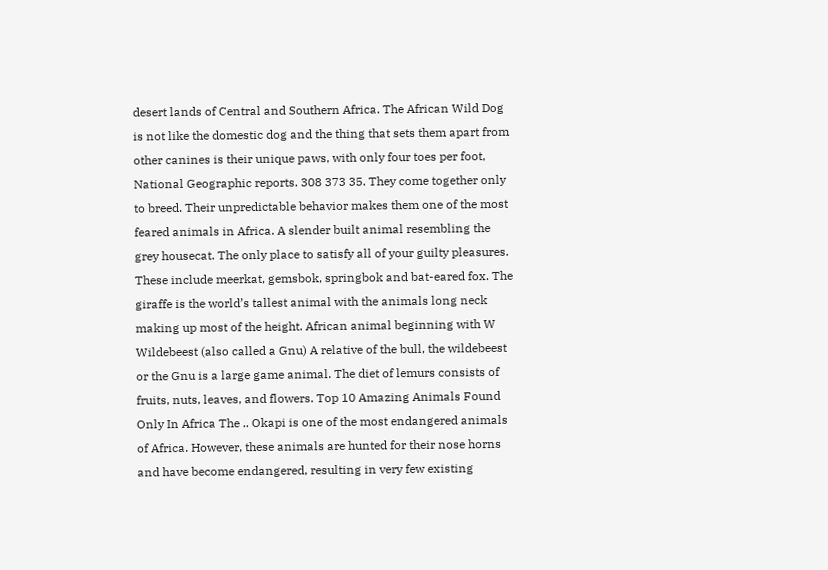desert lands of Central and Southern Africa. The African Wild Dog is not like the domestic dog and the thing that sets them apart from other canines is their unique paws, with only four toes per foot, National Geographic reports. 308 373 35. They come together only to breed. Their unpredictable behavior makes them one of the most feared animals in Africa. A slender built animal resembling the grey housecat. The only place to satisfy all of your guilty pleasures. These include meerkat, gemsbok, springbok and bat-eared fox. The giraffe is the world’s tallest animal with the animals long neck making up most of the height. African animal beginning with W Wildebeest (also called a Gnu) A relative of the bull, the wildebeest or the Gnu is a large game animal. The diet of lemurs consists of fruits, nuts, leaves, and flowers. Top 10 Amazing Animals Found Only In Africa The .. Okapi is one of the most endangered animals of Africa. However, these animals are hunted for their nose horns and have become endangered, resulting in very few existing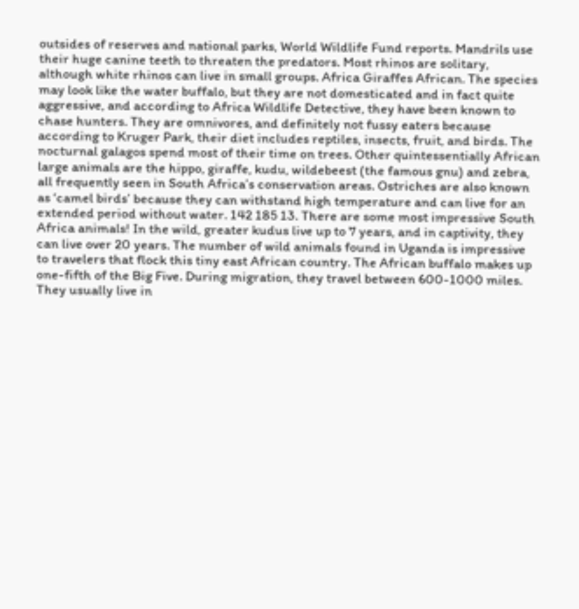outsides of reserves and national parks, World Wildlife Fund reports. Mandrils use their huge canine teeth to threaten the predators. Most rhinos are solitary, although white rhinos can live in small groups. Africa Giraffes African. The species may look like the water buffalo, but they are not domesticated and in fact quite aggressive, and according to Africa Wildlife Detective, they have been known to chase hunters. They are omnivores, and definitely not fussy eaters because according to Kruger Park, their diet includes reptiles, insects, fruit, and birds. The nocturnal galagos spend most of their time on trees. Other quintessentially African large animals are the hippo, giraffe, kudu, wildebeest (the famous gnu) and zebra, all frequently seen in South Africa’s conservation areas. Ostriches are also known as ‘camel birds’ because they can withstand high temperature and can live for an extended period without water. 142 185 13. There are some most impressive South Africa animals! In the wild, greater kudus live up to 7 years, and in captivity, they can live over 20 years. The number of wild animals found in Uganda is impressive to travelers that flock this tiny east African country. The African buffalo makes up one-fifth of the Big Five. During migration, they travel between 600-1000 miles. They usually live in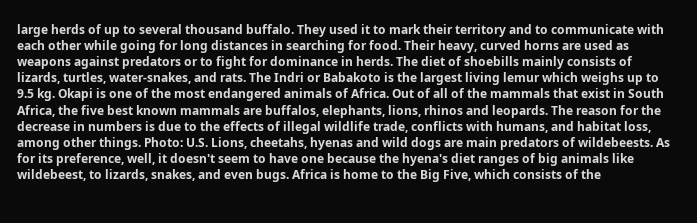large herds of up to several thousand buffalo. They used it to mark their territory and to communicate with each other while going for long distances in searching for food. Their heavy, curved horns are used as weapons against predators or to fight for dominance in herds. The diet of shoebills mainly consists of lizards, turtles, water-snakes, and rats. The Indri or Babakoto is the largest living lemur which weighs up to 9.5 kg. Okapi is one of the most endangered animals of Africa. Out of all of the mammals that exist in South Africa, the five best known mammals are buffalos, elephants, lions, rhinos and leopards. The reason for the decrease in numbers is due to the effects of illegal wildlife trade, conflicts with humans, and habitat loss, among other things. Photo: U.S. Lions, cheetahs, hyenas and wild dogs are main predators of wildebeests. As for its preference, well, it doesn't seem to have one because the hyena's diet ranges of big animals like wildebeest, to lizards, snakes, and even bugs. Africa is home to the Big Five, which consists of the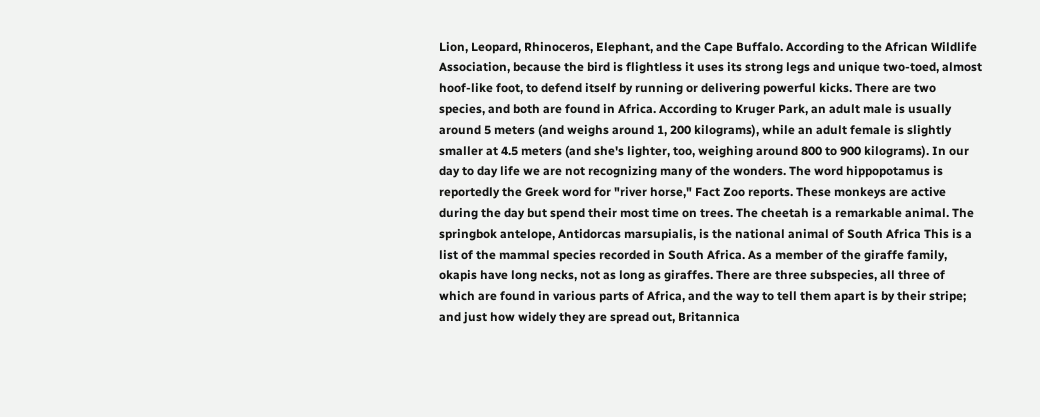Lion, Leopard, Rhinoceros, Elephant, and the Cape Buffalo. According to the African Wildlife Association, because the bird is flightless it uses its strong legs and unique two-toed, almost hoof-like foot, to defend itself by running or delivering powerful kicks. There are two species, and both are found in Africa. According to Kruger Park, an adult male is usually around 5 meters (and weighs around 1, 200 kilograms), while an adult female is slightly smaller at 4.5 meters (and she's lighter, too, weighing around 800 to 900 kilograms). In our day to day life we are not recognizing many of the wonders. The word hippopotamus is reportedly the Greek word for "river horse," Fact Zoo reports. These monkeys are active during the day but spend their most time on trees. The cheetah is a remarkable animal. The springbok antelope, Antidorcas marsupialis, is the national animal of South Africa This is a list of the mammal species recorded in South Africa. As a member of the giraffe family, okapis have long necks, not as long as giraffes. There are three subspecies, all three of which are found in various parts of Africa, and the way to tell them apart is by their stripe; and just how widely they are spread out, Britannica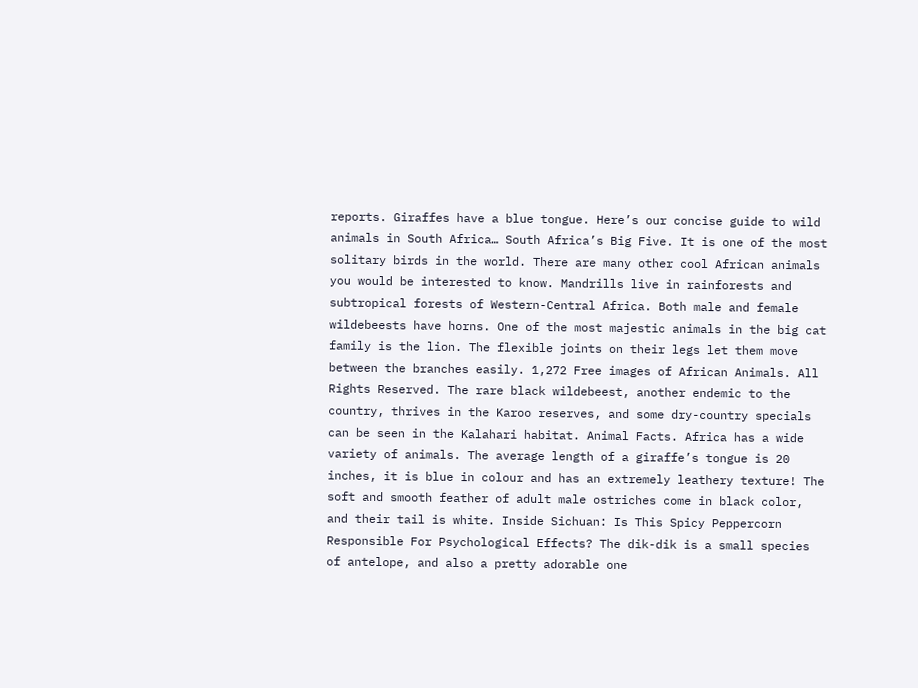reports. Giraffes have a blue tongue. Here’s our concise guide to wild animals in South Africa… South Africa’s Big Five. It is one of the most solitary birds in the world. There are many other cool African animals you would be interested to know. Mandrills live in rainforests and subtropical forests of Western-Central Africa. Both male and female wildebeests have horns. One of the most majestic animals in the big cat family is the lion. The flexible joints on their legs let them move between the branches easily. 1,272 Free images of African Animals. All Rights Reserved. The rare black wildebeest, another endemic to the country, thrives in the Karoo reserves, and some dry-country specials can be seen in the Kalahari habitat. Animal Facts. Africa has a wide variety of animals. The average length of a giraffe’s tongue is 20 inches, it is blue in colour and has an extremely leathery texture! The soft and smooth feather of adult male ostriches come in black color, and their tail is white. Inside Sichuan: Is This Spicy Peppercorn Responsible For Psychological Effects? The dik-dik is a small species of antelope, and also a pretty adorable one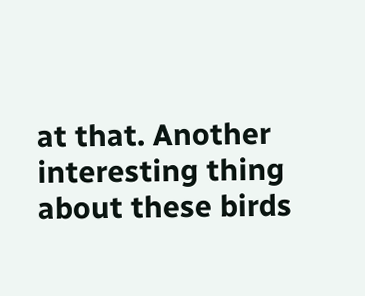at that. Another interesting thing about these birds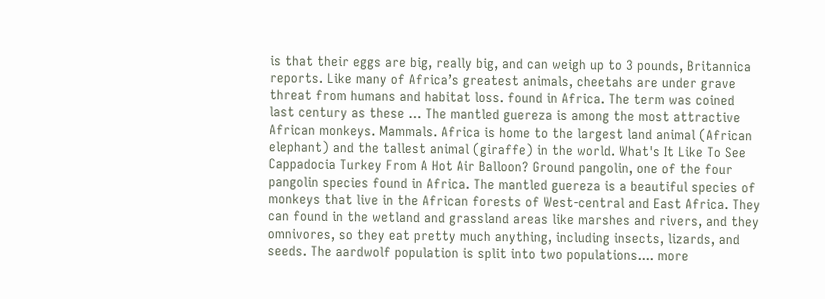is that their eggs are big, really big, and can weigh up to 3 pounds, Britannica reports. Like many of Africa’s greatest animals, cheetahs are under grave threat from humans and habitat loss. found in Africa. The term was coined last century as these … The mantled guereza is among the most attractive African monkeys. Mammals. Africa is home to the largest land animal (African elephant) and the tallest animal (giraffe) in the world. What's It Like To See Cappadocia Turkey From A Hot Air Balloon? Ground pangolin, one of the four pangolin species found in Africa. The mantled guereza is a beautiful species of monkeys that live in the African forests of West-central and East Africa. They can found in the wetland and grassland areas like marshes and rivers, and they omnivores, so they eat pretty much anything, including insects, lizards, and seeds. The aardwolf population is split into two populations.... more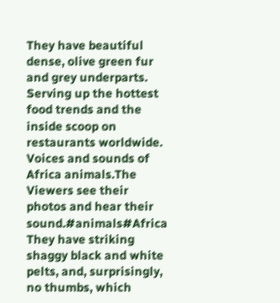They have beautiful dense, olive green fur and grey underparts. Serving up the hottest food trends and the inside scoop on restaurants worldwide. Voices and sounds of Africa animals.The Viewers see their photos and hear their sound.#animals#Africa They have striking shaggy black and white pelts, and, surprisingly, no thumbs, which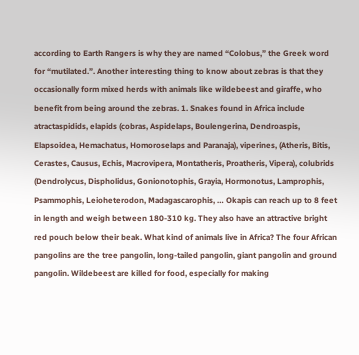according to Earth Rangers is why they are named “Colobus,” the Greek word for “mutilated.”. Another interesting thing to know about zebras is that they occasionally form mixed herds with animals like wildebeest and giraffe, who benefit from being around the zebras. 1. Snakes found in Africa include atractaspidids, elapids (cobras, Aspidelaps, Boulengerina, Dendroaspis, Elapsoidea, Hemachatus, Homoroselaps and Paranaja), viperines, (Atheris, Bitis, Cerastes, Causus, Echis, Macrovipera, Montatheris, Proatheris, Vipera), colubrids (Dendrolycus, Dispholidus, Gonionotophis, Grayia, Hormonotus, Lamprophis, Psammophis, Leioheterodon, Madagascarophis, … Okapis can reach up to 8 feet in length and weigh between 180-310 kg. They also have an attractive bright red pouch below their beak. What kind of animals live in Africa? The four African pangolins are the tree pangolin, long-tailed pangolin, giant pangolin and ground pangolin. Wildebeest are killed for food, especially for making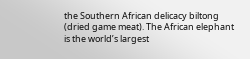the Southern African delicacy biltong (dried game meat). The African elephant is the world’s largest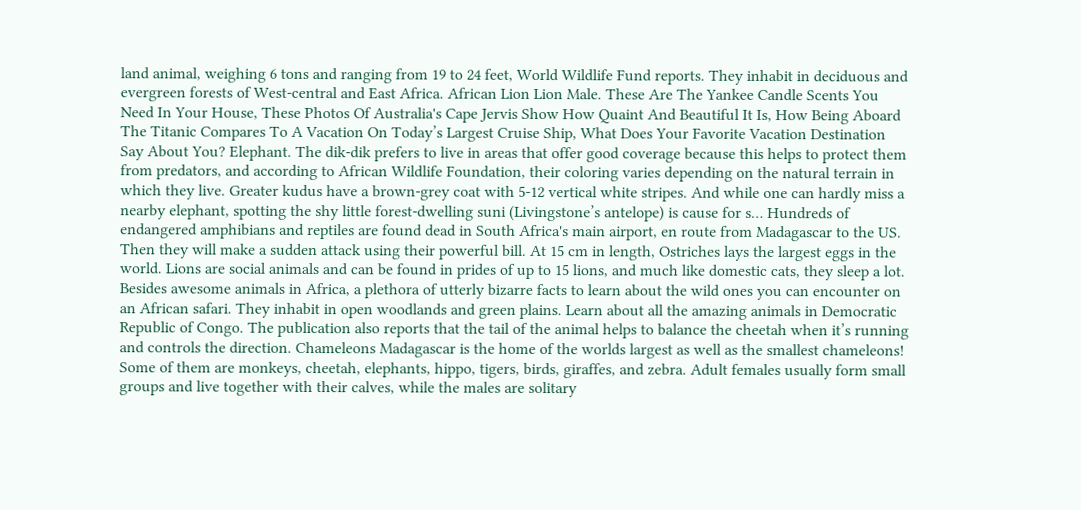land animal, weighing 6 tons and ranging from 19 to 24 feet, World Wildlife Fund reports. They inhabit in deciduous and evergreen forests of West-central and East Africa. African Lion Lion Male. These Are The Yankee Candle Scents You Need In Your House, These Photos Of Australia's Cape Jervis Show How Quaint And Beautiful It Is, How Being Aboard The Titanic Compares To A Vacation On Today’s Largest Cruise Ship, What Does Your Favorite Vacation Destination Say About You? Elephant. The dik-dik prefers to live in areas that offer good coverage because this helps to protect them from predators, and according to African Wildlife Foundation, their coloring varies depending on the natural terrain in which they live. Greater kudus have a brown-grey coat with 5-12 vertical white stripes. And while one can hardly miss a nearby elephant, spotting the shy little forest-dwelling suni (Livingstone’s antelope) is cause for s… Hundreds of endangered amphibians and reptiles are found dead in South Africa's main airport, en route from Madagascar to the US. Then they will make a sudden attack using their powerful bill. At 15 cm in length, Ostriches lays the largest eggs in the world. Lions are social animals and can be found in prides of up to 15 lions, and much like domestic cats, they sleep a lot. Besides awesome animals in Africa, a plethora of utterly bizarre facts to learn about the wild ones you can encounter on an African safari. They inhabit in open woodlands and green plains. Learn about all the amazing animals in Democratic Republic of Congo. The publication also reports that the tail of the animal helps to balance the cheetah when it’s running and controls the direction. Chameleons Madagascar is the home of the worlds largest as well as the smallest chameleons! Some of them are monkeys, cheetah, elephants, hippo, tigers, birds, giraffes, and zebra. Adult females usually form small groups and live together with their calves, while the males are solitary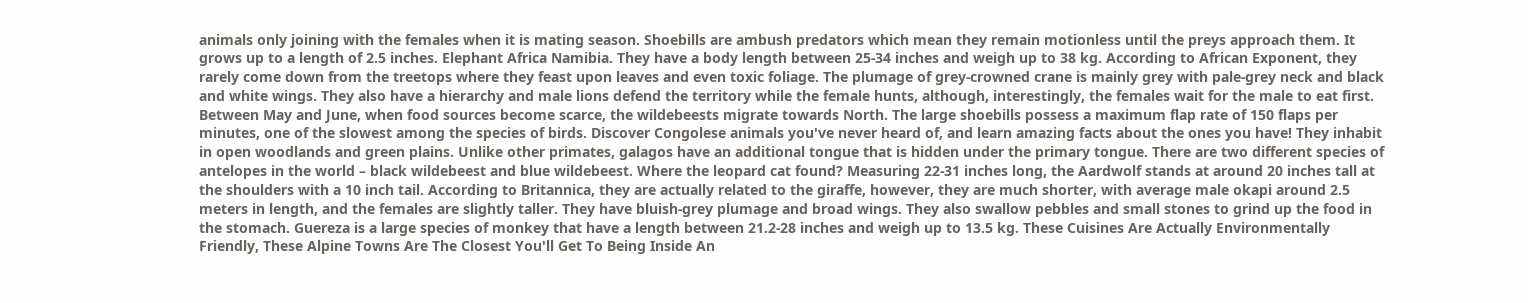animals only joining with the females when it is mating season. Shoebills are ambush predators which mean they remain motionless until the preys approach them. It grows up to a length of 2.5 inches. Elephant Africa Namibia. They have a body length between 25-34 inches and weigh up to 38 kg. According to African Exponent, they rarely come down from the treetops where they feast upon leaves and even toxic foliage. The plumage of grey-crowned crane is mainly grey with pale-grey neck and black and white wings. They also have a hierarchy and male lions defend the territory while the female hunts, although, interestingly, the females wait for the male to eat first. Between May and June, when food sources become scarce, the wildebeests migrate towards North. The large shoebills possess a maximum flap rate of 150 flaps per minutes, one of the slowest among the species of birds. Discover Congolese animals you've never heard of, and learn amazing facts about the ones you have! They inhabit in open woodlands and green plains. Unlike other primates, galagos have an additional tongue that is hidden under the primary tongue. There are two different species of antelopes in the world – black wildebeest and blue wildebeest. Where the leopard cat found? Measuring 22-31 inches long, the Aardwolf stands at around 20 inches tall at the shoulders with a 10 inch tail. According to Britannica, they are actually related to the giraffe, however, they are much shorter, with average male okapi around 2.5 meters in length, and the females are slightly taller. They have bluish-grey plumage and broad wings. They also swallow pebbles and small stones to grind up the food in the stomach. Guereza is a large species of monkey that have a length between 21.2-28 inches and weigh up to 13.5 kg. These Cuisines Are Actually Environmentally Friendly, These Alpine Towns Are The Closest You'll Get To Being Inside An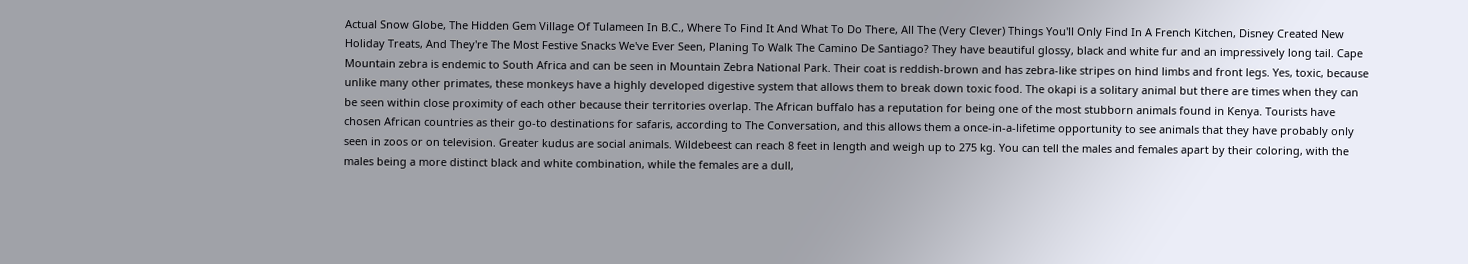Actual Snow Globe, The Hidden Gem Village Of Tulameen In B.C., Where To Find It And What To Do There, All The (Very Clever) Things You'll Only Find In A French Kitchen, Disney Created New Holiday Treats, And They're The Most Festive Snacks We've Ever Seen, Planing To Walk The Camino De Santiago? They have beautiful glossy, black and white fur and an impressively long tail. Cape Mountain zebra is endemic to South Africa and can be seen in Mountain Zebra National Park. Their coat is reddish-brown and has zebra-like stripes on hind limbs and front legs. Yes, toxic, because unlike many other primates, these monkeys have a highly developed digestive system that allows them to break down toxic food. The okapi is a solitary animal but there are times when they can be seen within close proximity of each other because their territories overlap. The African buffalo has a reputation for being one of the most stubborn animals found in Kenya. Tourists have chosen African countries as their go-to destinations for safaris, according to The Conversation, and this allows them a once-in-a-lifetime opportunity to see animals that they have probably only seen in zoos or on television. Greater kudus are social animals. Wildebeest can reach 8 feet in length and weigh up to 275 kg. You can tell the males and females apart by their coloring, with the males being a more distinct black and white combination, while the females are a dull,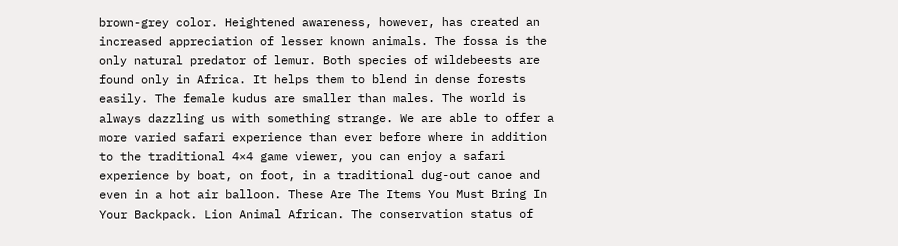brown-grey color. Heightened awareness, however, has created an increased appreciation of lesser known animals. The fossa is the only natural predator of lemur. Both species of wildebeests are found only in Africa. It helps them to blend in dense forests easily. The female kudus are smaller than males. The world is always dazzling us with something strange. We are able to offer a more varied safari experience than ever before where in addition to the traditional 4×4 game viewer, you can enjoy a safari experience by boat, on foot, in a traditional dug-out canoe and even in a hot air balloon. These Are The Items You Must Bring In Your Backpack. Lion Animal African. The conservation status of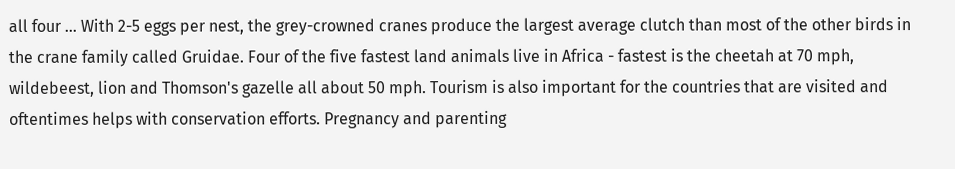all four … With 2-5 eggs per nest, the grey-crowned cranes produce the largest average clutch than most of the other birds in the crane family called Gruidae. Four of the five fastest land animals live in Africa - fastest is the cheetah at 70 mph, wildebeest, lion and Thomson's gazelle all about 50 mph. Tourism is also important for the countries that are visited and oftentimes helps with conservation efforts. Pregnancy and parenting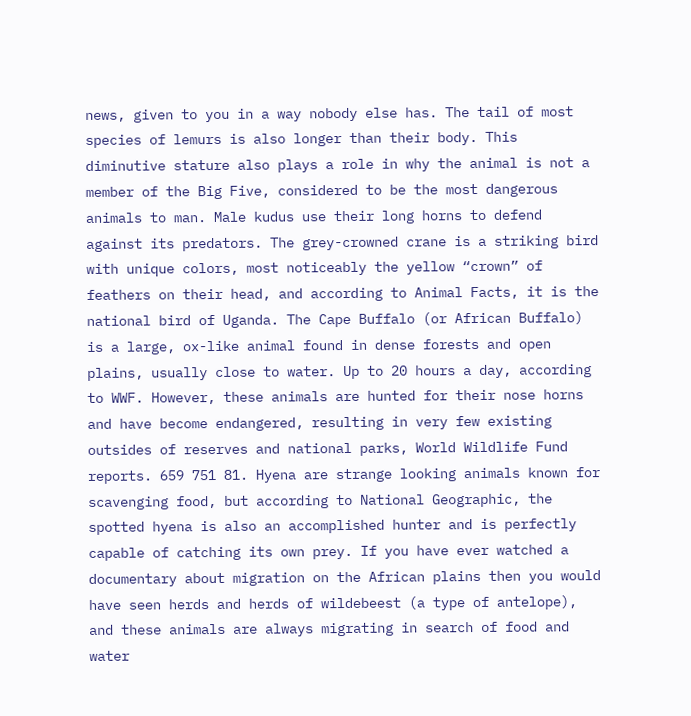news, given to you in a way nobody else has. The tail of most species of lemurs is also longer than their body. This diminutive stature also plays a role in why the animal is not a member of the Big Five, considered to be the most dangerous animals to man. Male kudus use their long horns to defend against its predators. The grey-crowned crane is a striking bird with unique colors, most noticeably the yellow “crown” of feathers on their head, and according to Animal Facts, it is the national bird of Uganda. The Cape Buffalo (or African Buffalo) is a large, ox-like animal found in dense forests and open plains, usually close to water. Up to 20 hours a day, according to WWF. However, these animals are hunted for their nose horns and have become endangered, resulting in very few existing outsides of reserves and national parks, World Wildlife Fund reports. 659 751 81. Hyena are strange looking animals known for scavenging food, but according to National Geographic, the spotted hyena is also an accomplished hunter and is perfectly capable of catching its own prey. If you have ever watched a documentary about migration on the African plains then you would have seen herds and herds of wildebeest (a type of antelope), and these animals are always migrating in search of food and water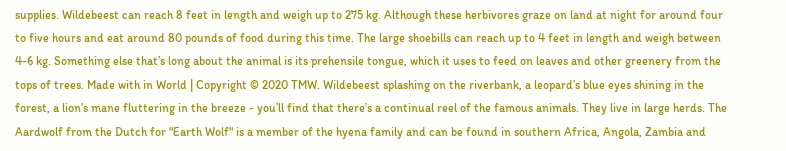supplies. Wildebeest can reach 8 feet in length and weigh up to 275 kg. Although these herbivores graze on land at night for around four to five hours and eat around 80 pounds of food during this time. The large shoebills can reach up to 4 feet in length and weigh between 4-6 kg. Something else that’s long about the animal is its prehensile tongue, which it uses to feed on leaves and other greenery from the tops of trees. Made with in World | Copyright © 2020 TMW. Wildebeest splashing on the riverbank, a leopard’s blue eyes shining in the forest, a lion’s mane fluttering in the breeze - you’ll find that there’s a continual reel of the famous animals. They live in large herds. The Aardwolf from the Dutch for "Earth Wolf" is a member of the hyena family and can be found in southern Africa, Angola, Zambia and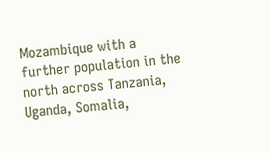Mozambique with a further population in the north across Tanzania, Uganda, Somalia,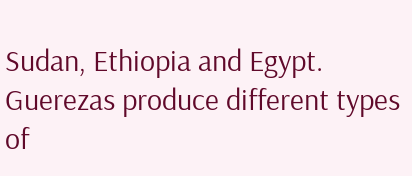Sudan, Ethiopia and Egypt. Guerezas produce different types of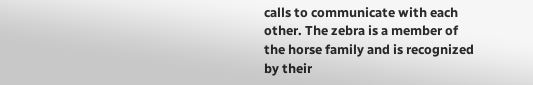calls to communicate with each other. The zebra is a member of the horse family and is recognized by their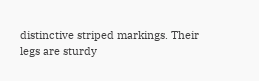distinctive striped markings. Their legs are sturdy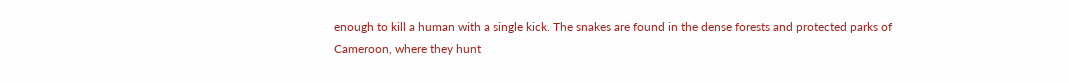enough to kill a human with a single kick. The snakes are found in the dense forests and protected parks of Cameroon, where they hunt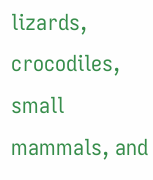lizards, crocodiles, small mammals, and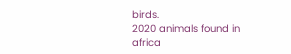birds.
2020 animals found in africa